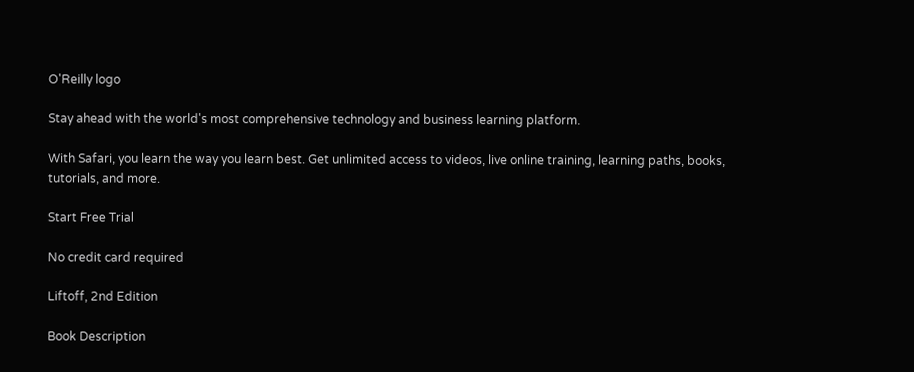O'Reilly logo

Stay ahead with the world's most comprehensive technology and business learning platform.

With Safari, you learn the way you learn best. Get unlimited access to videos, live online training, learning paths, books, tutorials, and more.

Start Free Trial

No credit card required

Liftoff, 2nd Edition

Book Description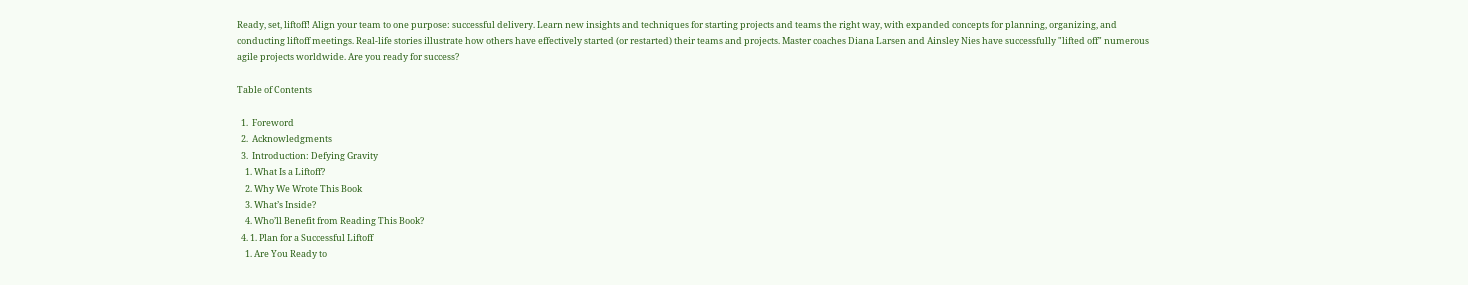Ready, set, liftoff! Align your team to one purpose: successful delivery. Learn new insights and techniques for starting projects and teams the right way, with expanded concepts for planning, organizing, and conducting liftoff meetings. Real-life stories illustrate how others have effectively started (or restarted) their teams and projects. Master coaches Diana Larsen and Ainsley Nies have successfully "lifted off" numerous agile projects worldwide. Are you ready for success?

Table of Contents

  1.  Foreword
  2.  Acknowledgments
  3.  Introduction: Defying Gravity
    1. What Is a Liftoff?
    2. Why We Wrote This Book
    3. What’s Inside?
    4. Who’ll Benefit from Reading This Book?
  4. 1. Plan for a Successful Liftoff
    1. Are You Ready to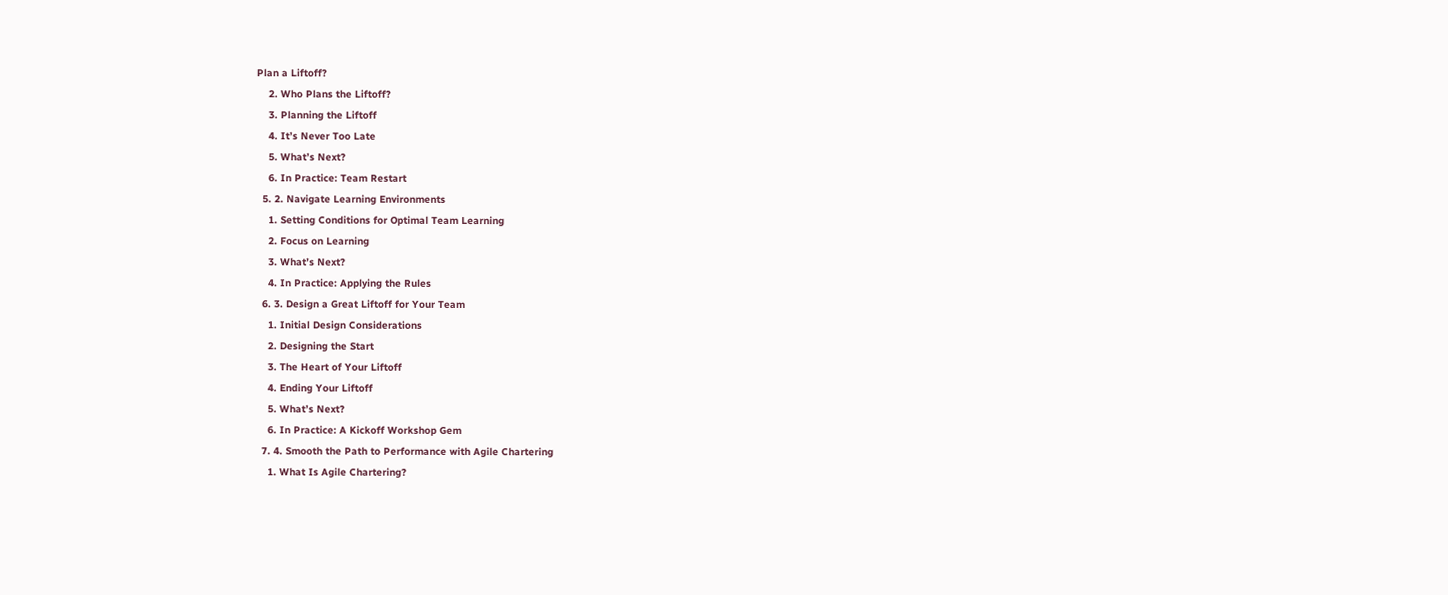Plan a Liftoff?
    2. Who Plans the Liftoff?
    3. Planning the Liftoff
    4. It’s Never Too Late
    5. What’s Next?
    6. In Practice: Team Restart
  5. 2. Navigate Learning Environments
    1. Setting Conditions for Optimal Team Learning
    2. Focus on Learning
    3. What’s Next?
    4. In Practice: Applying the Rules
  6. 3. Design a Great Liftoff for Your Team
    1. Initial Design Considerations
    2. Designing the Start
    3. The Heart of Your Liftoff
    4. Ending Your Liftoff
    5. What’s Next?
    6. In Practice: A Kickoff Workshop Gem
  7. 4. Smooth the Path to Performance with Agile Chartering
    1. What Is Agile Chartering?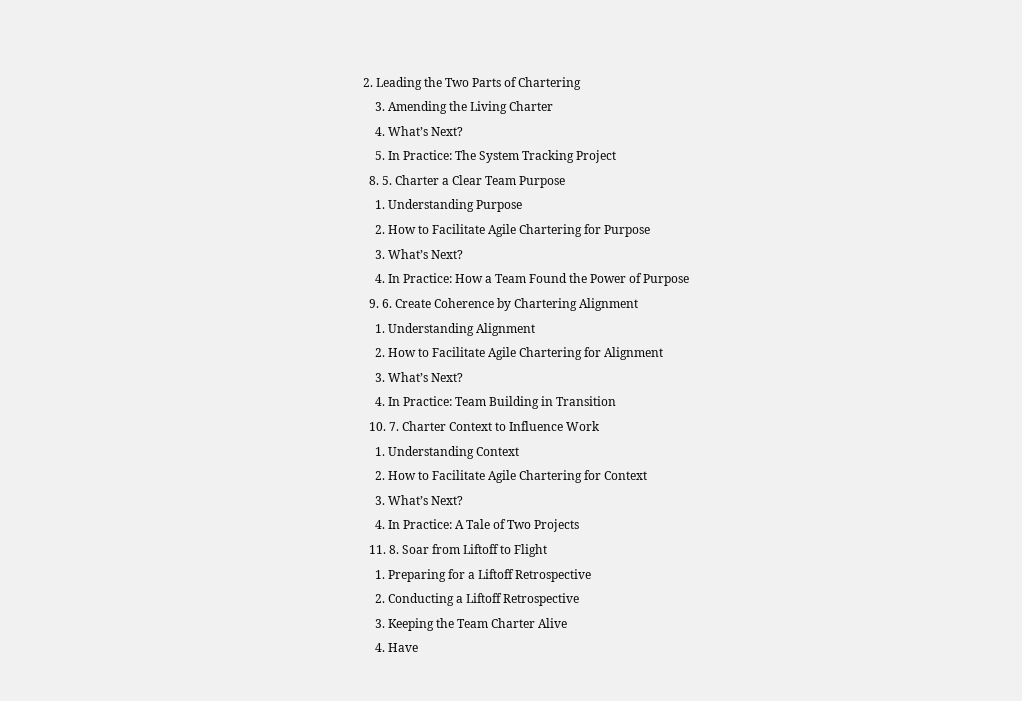2. Leading the Two Parts of Chartering
    3. Amending the Living Charter
    4. What’s Next?
    5. In Practice: The System Tracking Project
  8. 5. Charter a Clear Team Purpose
    1. Understanding Purpose
    2. How to Facilitate Agile Chartering for Purpose
    3. What’s Next?
    4. In Practice: How a Team Found the Power of Purpose
  9. 6. Create Coherence by Chartering Alignment
    1. Understanding Alignment
    2. How to Facilitate Agile Chartering for Alignment
    3. What’s Next?
    4. In Practice: Team Building in Transition
  10. 7. Charter Context to Influence Work
    1. Understanding Context
    2. How to Facilitate Agile Chartering for Context
    3. What’s Next?
    4. In Practice: A Tale of Two Projects
  11. 8. Soar from Liftoff to Flight
    1. Preparing for a Liftoff Retrospective
    2. Conducting a Liftoff Retrospective
    3. Keeping the Team Charter Alive
    4. Have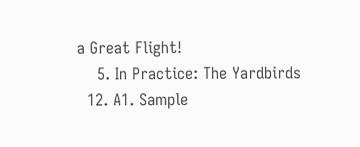a Great Flight!
    5. In Practice: The Yardbirds
  12. A1. Sample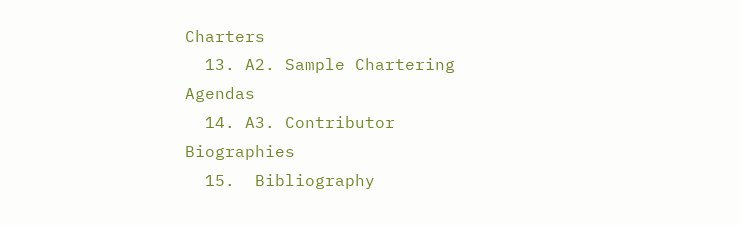Charters
  13. A2. Sample Chartering Agendas
  14. A3. Contributor Biographies
  15.  Bibliography